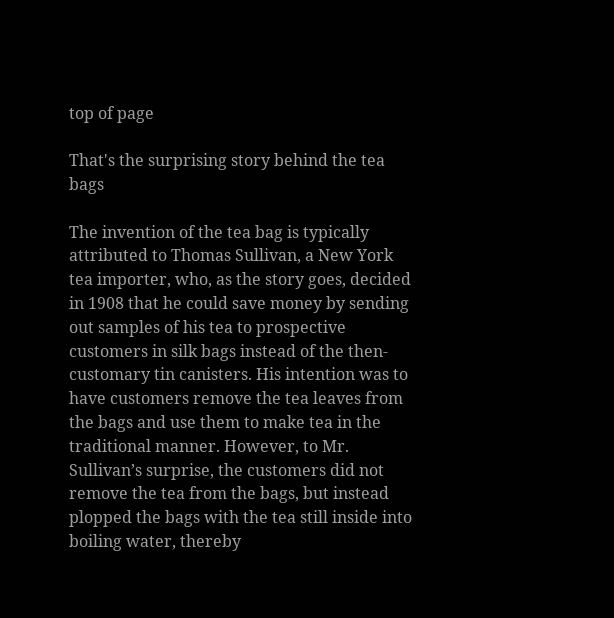top of page

That's the surprising story behind the tea bags

The invention of the tea bag is typically attributed to Thomas Sullivan, a New York tea importer, who, as the story goes, decided in 1908 that he could save money by sending out samples of his tea to prospective customers in silk bags instead of the then-customary tin canisters. His intention was to have customers remove the tea leaves from the bags and use them to make tea in the traditional manner. However, to Mr. Sullivan’s surprise, the customers did not remove the tea from the bags, but instead plopped the bags with the tea still inside into boiling water, thereby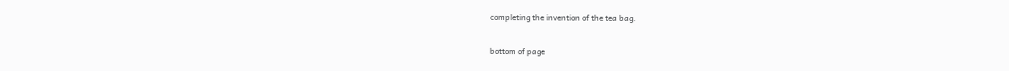completing the invention of the tea bag.


bottom of page